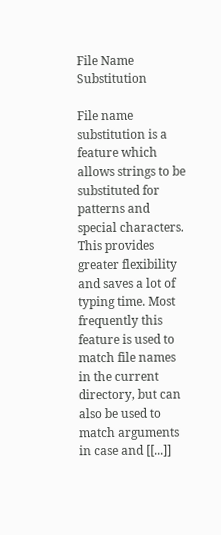File Name Substitution

File name substitution is a feature which allows strings to be substituted for patterns and special characters. This provides greater flexibility and saves a lot of typing time. Most frequently this feature is used to match file names in the current directory, but can also be used to match arguments in case and [[...]]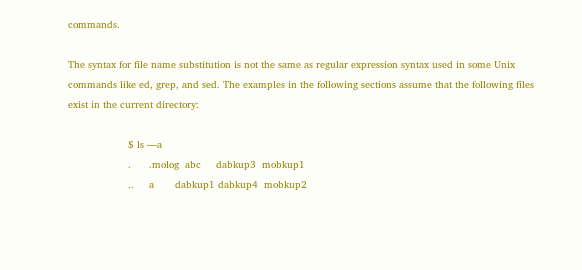commands.

The syntax for file name substitution is not the same as regular expression syntax used in some Unix commands like ed, grep, and sed. The examples in the following sections assume that the following files exist in the current directory:

                    $ ls —a
                    .      .molog  abc     dabkup3  mobkup1
                    ..     a       dabkup1 dabkup4  mobkup2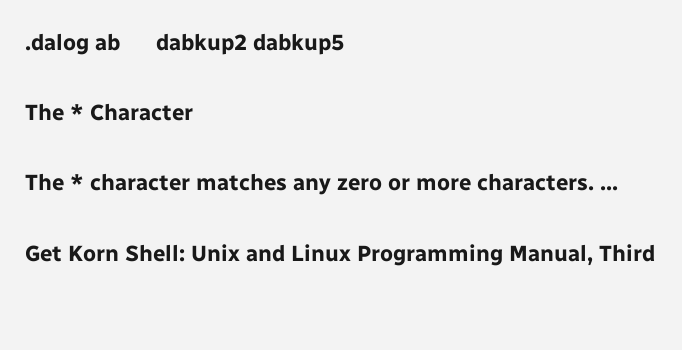.dalog ab      dabkup2 dabkup5

The * Character

The * character matches any zero or more characters. ...

Get Korn Shell: Unix and Linux Programming Manual, Third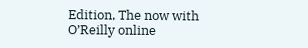Edition, The now with O’Reilly online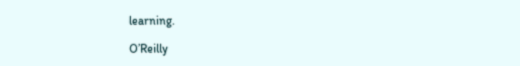learning.

O’Reilly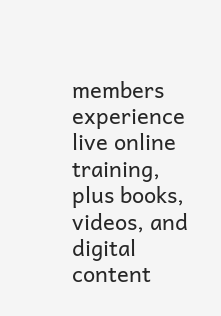members experience live online training, plus books, videos, and digital content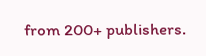from 200+ publishers.